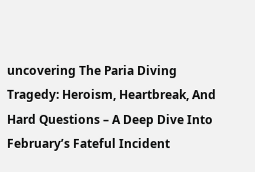uncovering The Paria Diving Tragedy: Heroism, Heartbreak, And Hard Questions – A Deep Dive Into February’s Fateful Incident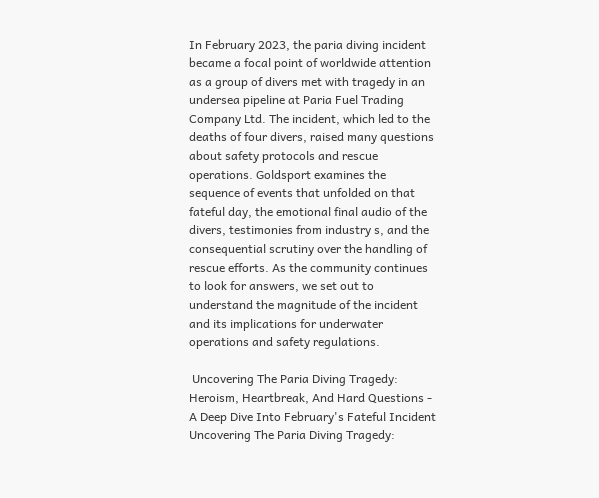In February 2023, the paria diving incident became a focal point of worldwide attention as a group of divers met with tragedy in an undersea pipeline at Paria Fuel Trading Company Ltd. The incident, which led to the deaths of four divers, raised many questions about safety protocols and rescue operations. Goldsport examines the sequence of events that unfolded on that fateful day, the emotional final audio of the divers, testimonies from industry s, and the consequential scrutiny over the handling of rescue efforts. As the community continues to look for answers, we set out to understand the magnitude of the incident and its implications for underwater operations and safety regulations.

 Uncovering The Paria Diving Tragedy: Heroism, Heartbreak, And Hard Questions - A Deep Dive Into February's Fateful Incident
Uncovering The Paria Diving Tragedy: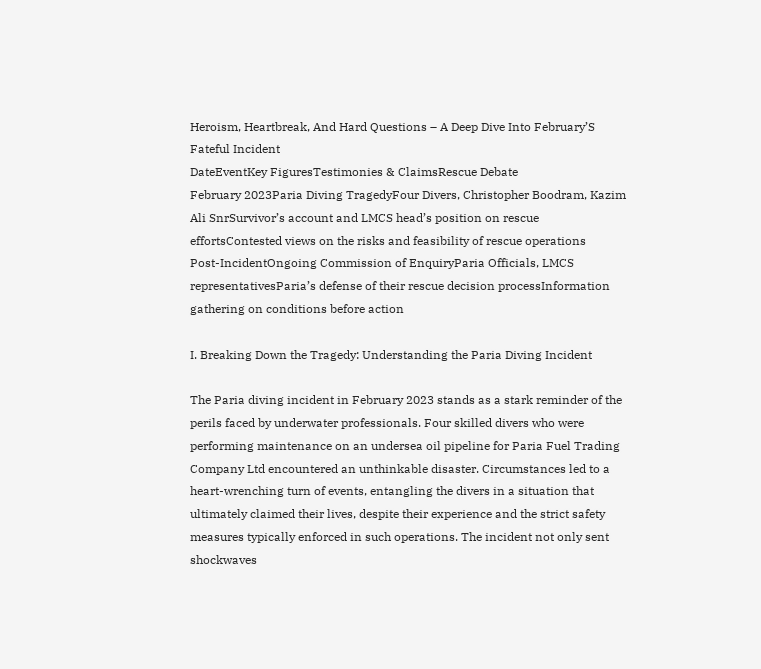Heroism, Heartbreak, And Hard Questions – A Deep Dive Into February’S Fateful Incident
DateEventKey FiguresTestimonies & ClaimsRescue Debate
February 2023Paria Diving TragedyFour Divers, Christopher Boodram, Kazim Ali SnrSurvivor’s account and LMCS head’s position on rescue effortsContested views on the risks and feasibility of rescue operations
Post-IncidentOngoing Commission of EnquiryParia Officials, LMCS representativesParia’s defense of their rescue decision processInformation gathering on conditions before action

I. Breaking Down the Tragedy: Understanding the Paria Diving Incident

The Paria diving incident in February 2023 stands as a stark reminder of the perils faced by underwater professionals. Four skilled divers who were performing maintenance on an undersea oil pipeline for Paria Fuel Trading Company Ltd encountered an unthinkable disaster. Circumstances led to a heart-wrenching turn of events, entangling the divers in a situation that ultimately claimed their lives, despite their experience and the strict safety measures typically enforced in such operations. The incident not only sent shockwaves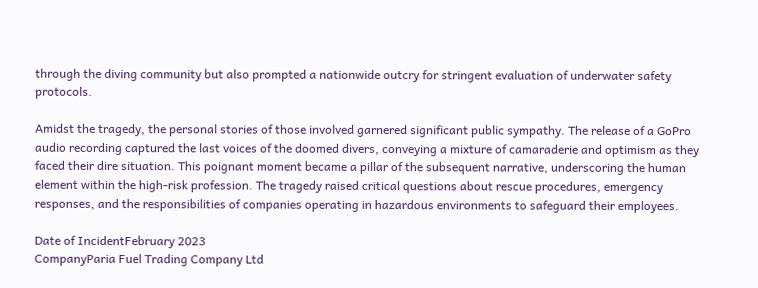through the diving community but also prompted a nationwide outcry for stringent evaluation of underwater safety protocols.

Amidst the tragedy, the personal stories of those involved garnered significant public sympathy. The release of a GoPro audio recording captured the last voices of the doomed divers, conveying a mixture of camaraderie and optimism as they faced their dire situation. This poignant moment became a pillar of the subsequent narrative, underscoring the human element within the high-risk profession. The tragedy raised critical questions about rescue procedures, emergency responses, and the responsibilities of companies operating in hazardous environments to safeguard their employees.

Date of IncidentFebruary 2023
CompanyParia Fuel Trading Company Ltd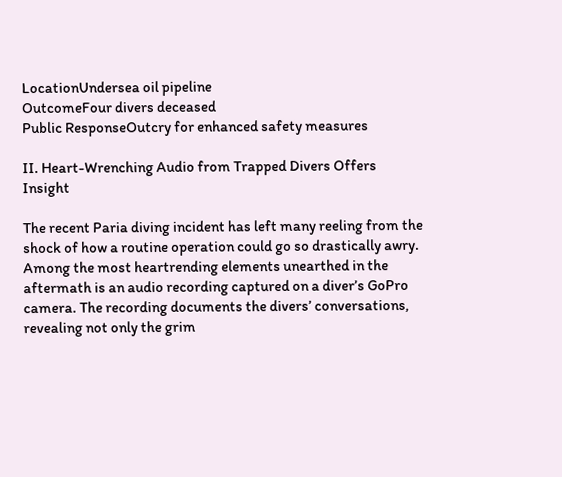LocationUndersea oil pipeline
OutcomeFour divers deceased
Public ResponseOutcry for enhanced safety measures

II. Heart-Wrenching Audio from Trapped Divers Offers Insight

The recent Paria diving incident has left many reeling from the shock of how a routine operation could go so drastically awry. Among the most heartrending elements unearthed in the aftermath is an audio recording captured on a diver’s GoPro camera. The recording documents the divers’ conversations, revealing not only the grim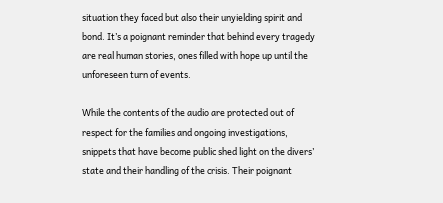situation they faced but also their unyielding spirit and bond. It’s a poignant reminder that behind every tragedy are real human stories, ones filled with hope up until the unforeseen turn of events.

While the contents of the audio are protected out of respect for the families and ongoing investigations, snippets that have become public shed light on the divers’ state and their handling of the crisis. Their poignant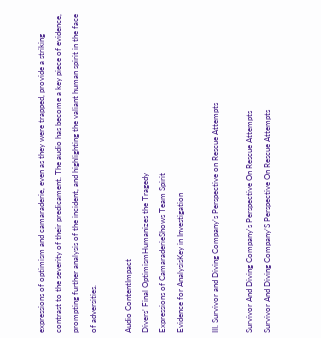expressions of optimism and camaraderie, even as they were trapped, provide a striking contrast to the severity of their predicament. The audio has become a key piece of evidence, prompting further analysis of the incident, and highlighting the valiant human spirit in the face of adversities.

Audio ContentImpact
Divers’ Final OptimismHumanizes the Tragedy
Expressions of CamaraderieShows Team Spirit
Evidence for AnalysisKey in Investigation

III. Survivor and Diving Company’s Perspective on Rescue Attempts

Survivor And Diving Company's Perspective On Rescue Attempts
Survivor And Diving Company’S Perspective On Rescue Attempts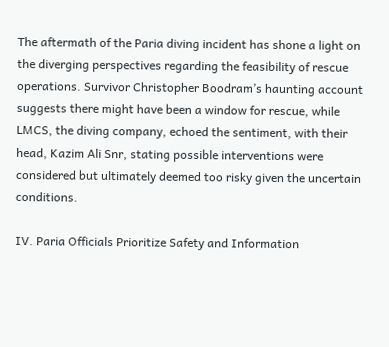The aftermath of the Paria diving incident has shone a light on the diverging perspectives regarding the feasibility of rescue operations. Survivor Christopher Boodram’s haunting account suggests there might have been a window for rescue, while LMCS, the diving company, echoed the sentiment, with their head, Kazim Ali Snr, stating possible interventions were considered but ultimately deemed too risky given the uncertain conditions.

IV. Paria Officials Prioritize Safety and Information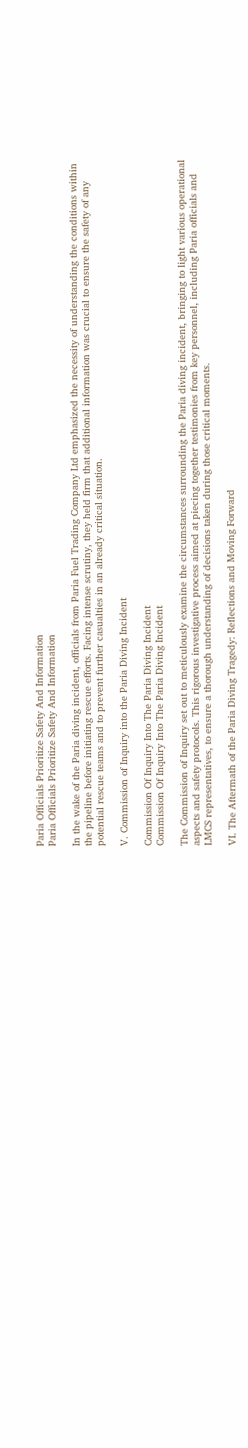Paria Officials Prioritize Safety And Information
Paria Officials Prioritize Safety And Information

In the wake of the Paria diving incident, officials from Paria Fuel Trading Company Ltd emphasized the necessity of understanding the conditions within the pipeline before initiating rescue efforts. Facing intense scrutiny, they held firm that additional information was crucial to ensure the safety of any potential rescue teams and to prevent further casualties in an already critical situation.

V. Commission of Inquiry into the Paria Diving Incident

Commission Of Inquiry Into The Paria Diving Incident
Commission Of Inquiry Into The Paria Diving Incident

The Commission of Inquiry set out to meticulously examine the circumstances surrounding the Paria diving incident, bringing to light various operational aspects and safety protocols. This rigorous investigative process aimed at piecing together testimonies from key personnel, including Paria officials and LMCS representatives, to ensure a thorough understanding of decisions taken during those critical moments.

VI. The Aftermath of the Paria Diving Tragedy: Reflections and Moving Forward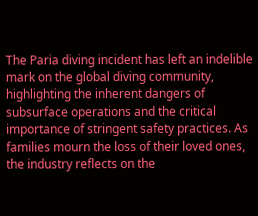The Paria diving incident has left an indelible mark on the global diving community, highlighting the inherent dangers of subsurface operations and the critical importance of stringent safety practices. As families mourn the loss of their loved ones, the industry reflects on the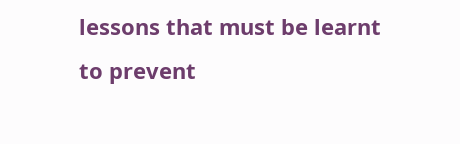lessons that must be learnt to prevent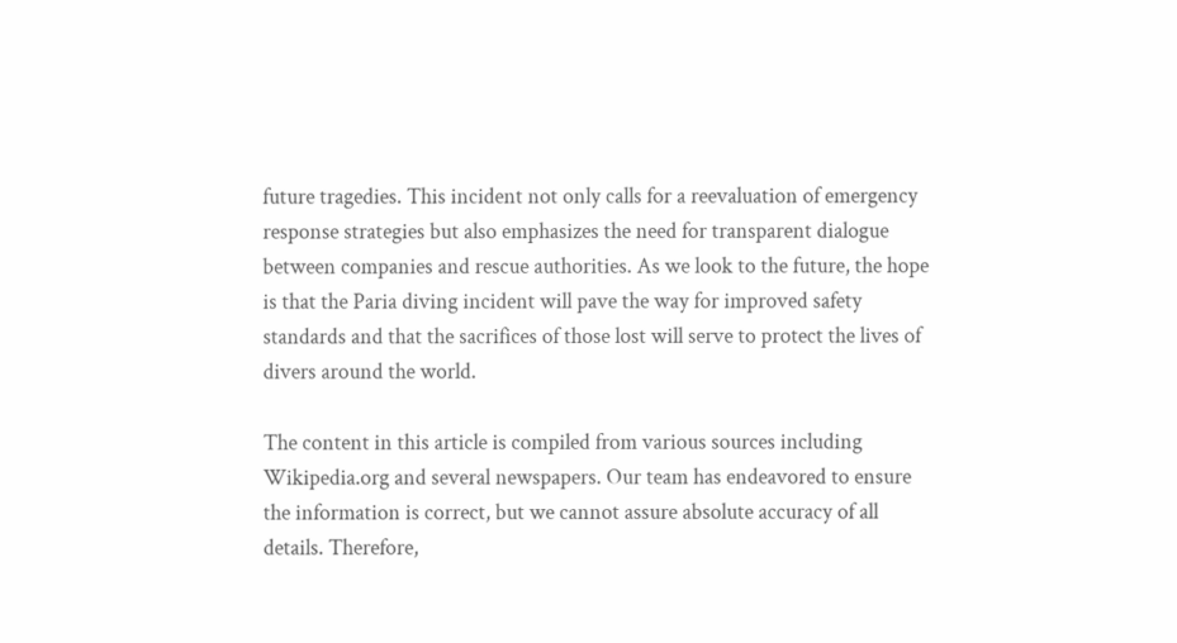future tragedies. This incident not only calls for a reevaluation of emergency response strategies but also emphasizes the need for transparent dialogue between companies and rescue authorities. As we look to the future, the hope is that the Paria diving incident will pave the way for improved safety standards and that the sacrifices of those lost will serve to protect the lives of divers around the world.

The content in this article is compiled from various sources including Wikipedia.org and several newspapers. Our team has endeavored to ensure the information is correct, but we cannot assure absolute accuracy of all details. Therefore,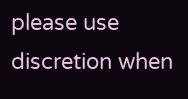please use discretion when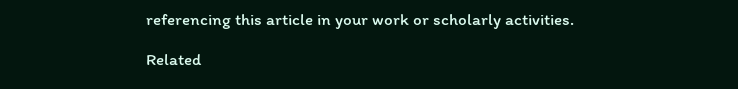referencing this article in your work or scholarly activities.

Related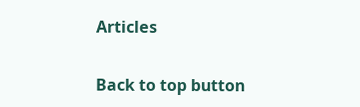Articles

Back to top button